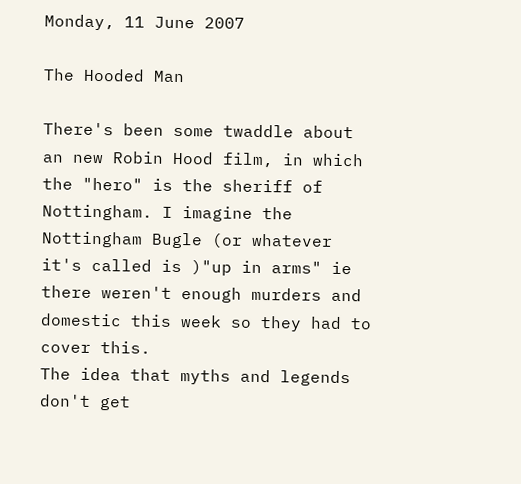Monday, 11 June 2007

The Hooded Man

There's been some twaddle about an new Robin Hood film, in which the "hero" is the sheriff of Nottingham. I imagine the Nottingham Bugle (or whatever it's called is )"up in arms" ie there weren't enough murders and domestic this week so they had to cover this.
The idea that myths and legends don't get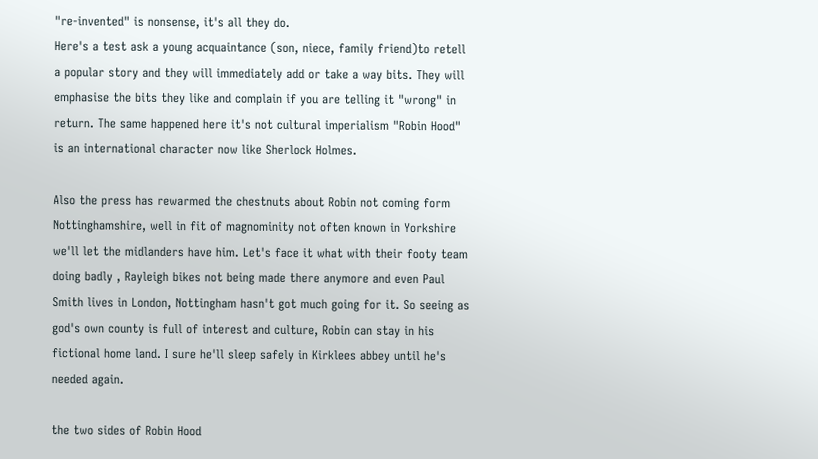"re-invented" is nonsense, it's all they do.
Here's a test ask a young acquaintance (son, niece, family friend)to retell a popular story and they will immediately add or take a way bits. They will emphasise the bits they like and complain if you are telling it "wrong" in return. The same happened here it's not cultural imperialism "Robin Hood" is an international character now like Sherlock Holmes.

Also the press has rewarmed the chestnuts about Robin not coming form Nottinghamshire, well in fit of magnominity not often known in Yorkshire we'll let the midlanders have him. Let's face it what with their footy team doing badly , Rayleigh bikes not being made there anymore and even Paul Smith lives in London, Nottingham hasn't got much going for it. So seeing as god's own county is full of interest and culture, Robin can stay in his fictional home land. I sure he'll sleep safely in Kirklees abbey until he's needed again.

the two sides of Robin Hood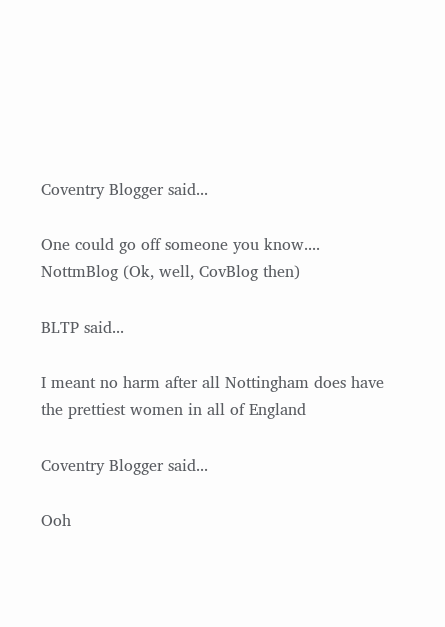Coventry Blogger said...

One could go off someone you know....
NottmBlog (Ok, well, CovBlog then)

BLTP said...

I meant no harm after all Nottingham does have the prettiest women in all of England

Coventry Blogger said...

Ooh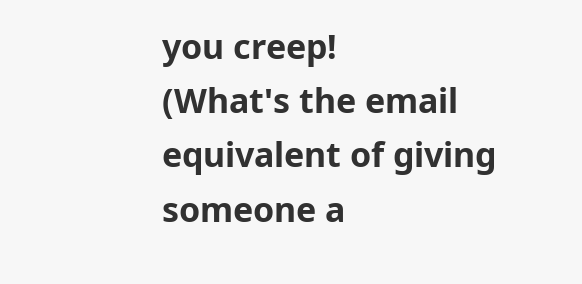you creep!
(What's the email equivalent of giving someone a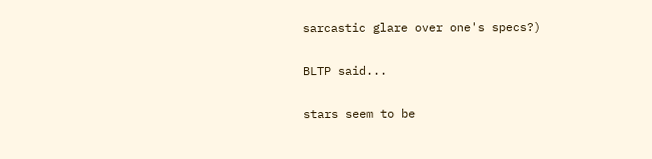sarcastic glare over one's specs?)

BLTP said...

stars seem to be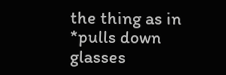the thing as in *pulls down glasses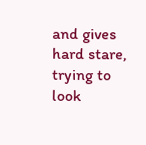and gives hard stare, trying to look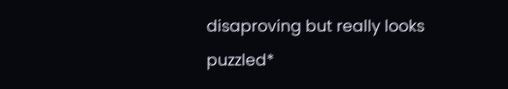disaproving but really looks puzzled*